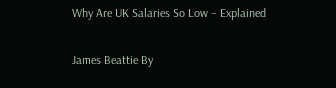Why Are UK Salaries So Low – Explained

James Beattie By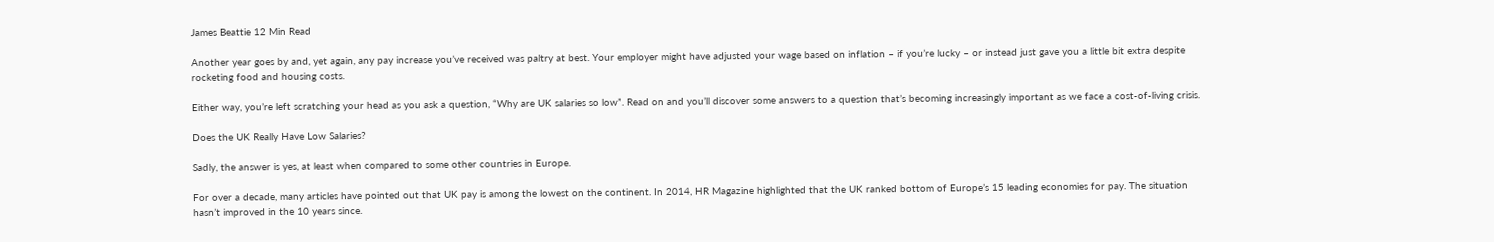James Beattie 12 Min Read

Another year goes by and, yet again, any pay increase you’ve received was paltry at best. Your employer might have adjusted your wage based on inflation – if you’re lucky – or instead just gave you a little bit extra despite rocketing food and housing costs.

Either way, you’re left scratching your head as you ask a question, “Why are UK salaries so low”. Read on and you’ll discover some answers to a question that’s becoming increasingly important as we face a cost-of-living crisis.

Does the UK Really Have Low Salaries?

Sadly, the answer is yes, at least when compared to some other countries in Europe.

For over a decade, many articles have pointed out that UK pay is among the lowest on the continent. In 2014, HR Magazine highlighted that the UK ranked bottom of Europe’s 15 leading economies for pay. The situation hasn’t improved in the 10 years since.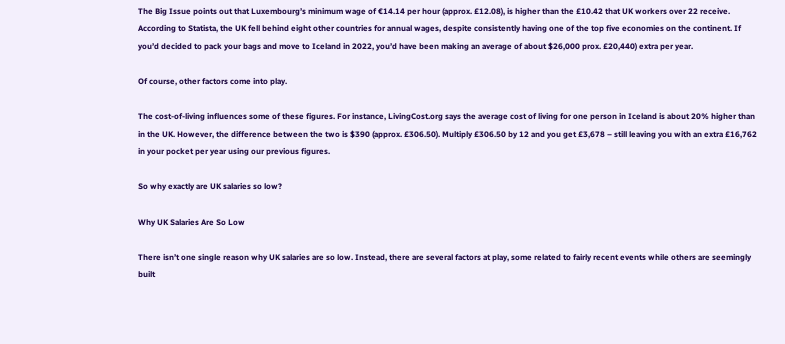The Big Issue points out that Luxembourg’s minimum wage of €14.14 per hour (approx. £12.08), is higher than the £10.42 that UK workers over 22 receive. According to Statista, the UK fell behind eight other countries for annual wages, despite consistently having one of the top five economies on the continent. If you’d decided to pack your bags and move to Iceland in 2022, you’d have been making an average of about $26,000 prox. £20,440) extra per year.

Of course, other factors come into play.

The cost-of-living influences some of these figures. For instance, LivingCost.org says the average cost of living for one person in Iceland is about 20% higher than in the UK. However, the difference between the two is $390 (approx. £306.50). Multiply £306.50 by 12 and you get £3,678 – still leaving you with an extra £16,762 in your pocket per year using our previous figures.

So why exactly are UK salaries so low?

Why UK Salaries Are So Low

There isn’t one single reason why UK salaries are so low. Instead, there are several factors at play, some related to fairly recent events while others are seemingly built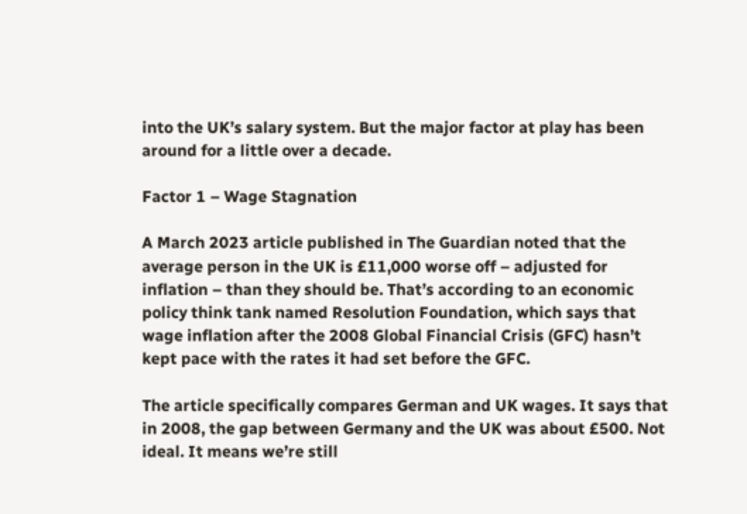into the UK’s salary system. But the major factor at play has been around for a little over a decade.

Factor 1 – Wage Stagnation

A March 2023 article published in The Guardian noted that the average person in the UK is £11,000 worse off – adjusted for inflation – than they should be. That’s according to an economic policy think tank named Resolution Foundation, which says that wage inflation after the 2008 Global Financial Crisis (GFC) hasn’t kept pace with the rates it had set before the GFC.

The article specifically compares German and UK wages. It says that in 2008, the gap between Germany and the UK was about £500. Not ideal. It means we’re still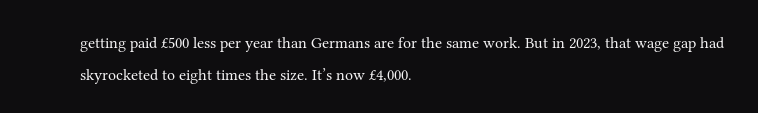getting paid £500 less per year than Germans are for the same work. But in 2023, that wage gap had skyrocketed to eight times the size. It’s now £4,000.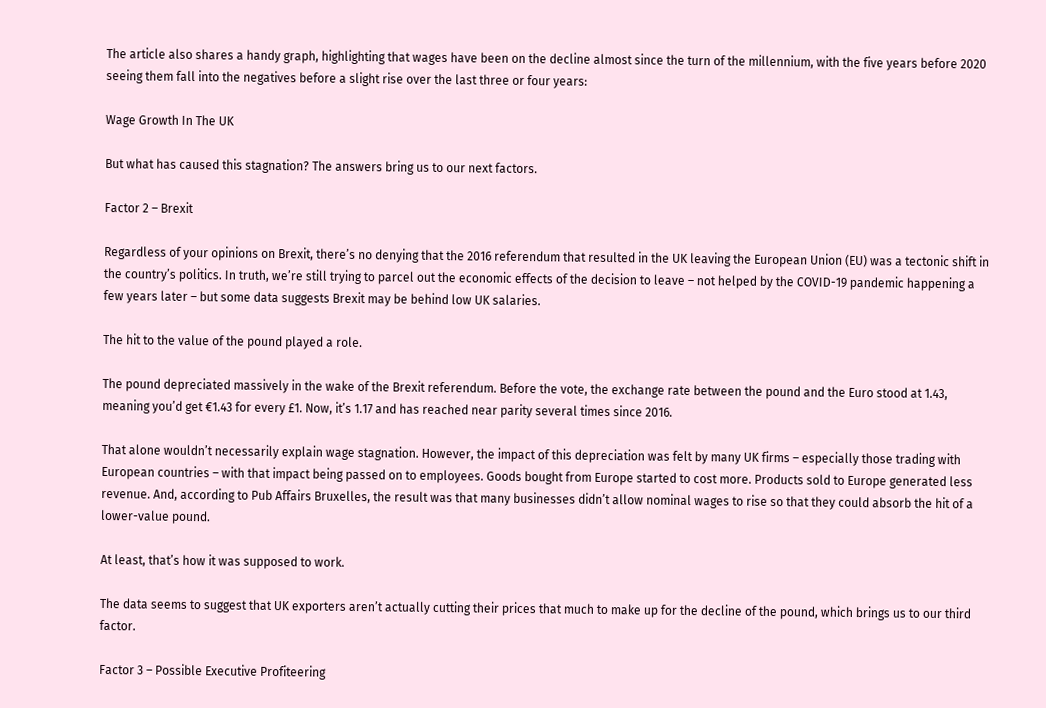The article also shares a handy graph, highlighting that wages have been on the decline almost since the turn of the millennium, with the five years before 2020 seeing them fall into the negatives before a slight rise over the last three or four years:

Wage Growth In The UK

But what has caused this stagnation? The answers bring us to our next factors.

Factor 2 – Brexit

Regardless of your opinions on Brexit, there’s no denying that the 2016 referendum that resulted in the UK leaving the European Union (EU) was a tectonic shift in the country’s politics. In truth, we’re still trying to parcel out the economic effects of the decision to leave – not helped by the COVID-19 pandemic happening a few years later – but some data suggests Brexit may be behind low UK salaries.

The hit to the value of the pound played a role.

The pound depreciated massively in the wake of the Brexit referendum. Before the vote, the exchange rate between the pound and the Euro stood at 1.43, meaning you’d get €1.43 for every £1. Now, it’s 1.17 and has reached near parity several times since 2016.

That alone wouldn’t necessarily explain wage stagnation. However, the impact of this depreciation was felt by many UK firms – especially those trading with European countries – with that impact being passed on to employees. Goods bought from Europe started to cost more. Products sold to Europe generated less revenue. And, according to Pub Affairs Bruxelles, the result was that many businesses didn’t allow nominal wages to rise so that they could absorb the hit of a lower-value pound.

At least, that’s how it was supposed to work.

The data seems to suggest that UK exporters aren’t actually cutting their prices that much to make up for the decline of the pound, which brings us to our third factor.

Factor 3 – Possible Executive Profiteering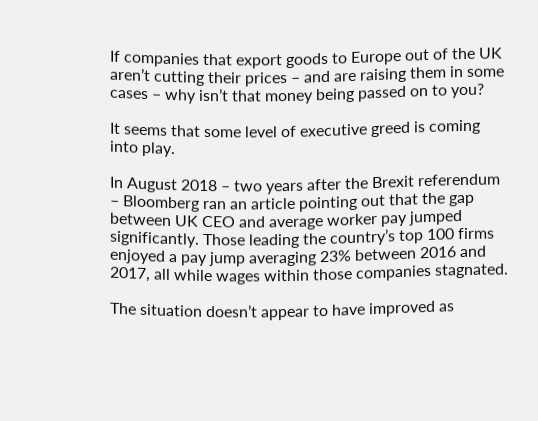If companies that export goods to Europe out of the UK aren’t cutting their prices – and are raising them in some cases – why isn’t that money being passed on to you?

It seems that some level of executive greed is coming into play.

In August 2018 – two years after the Brexit referendum – Bloomberg ran an article pointing out that the gap between UK CEO and average worker pay jumped significantly. Those leading the country’s top 100 firms enjoyed a pay jump averaging 23% between 2016 and 2017, all while wages within those companies stagnated.

The situation doesn’t appear to have improved as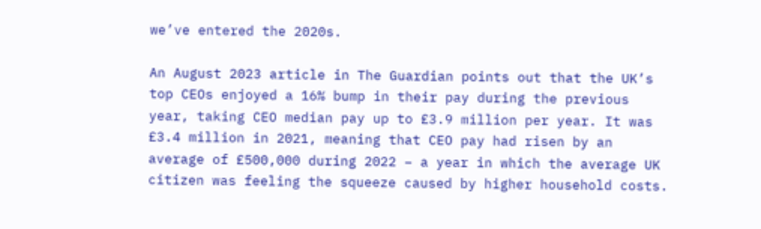we’ve entered the 2020s.

An August 2023 article in The Guardian points out that the UK’s top CEOs enjoyed a 16% bump in their pay during the previous year, taking CEO median pay up to £3.9 million per year. It was £3.4 million in 2021, meaning that CEO pay had risen by an average of £500,000 during 2022 – a year in which the average UK citizen was feeling the squeeze caused by higher household costs.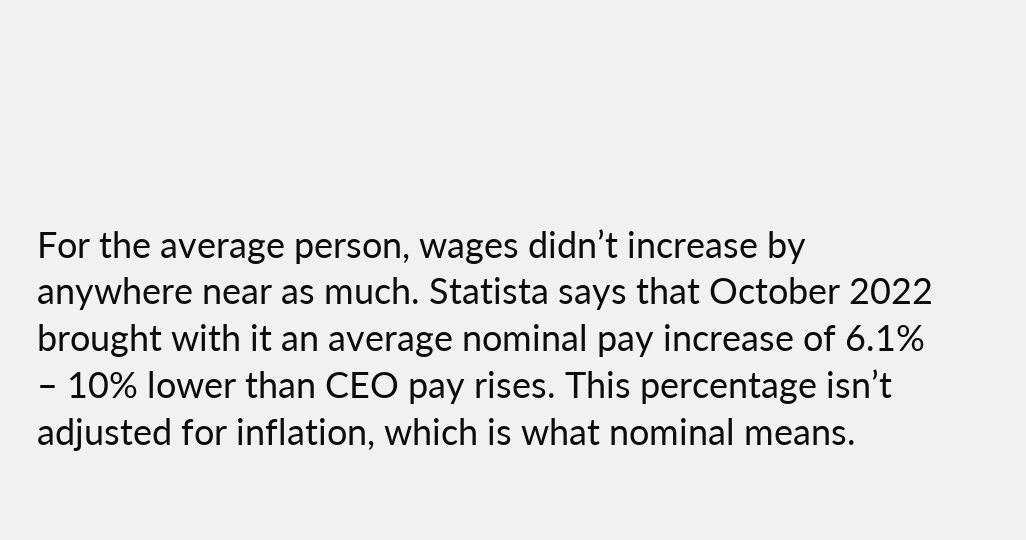For the average person, wages didn’t increase by anywhere near as much. Statista says that October 2022 brought with it an average nominal pay increase of 6.1% – 10% lower than CEO pay rises. This percentage isn’t adjusted for inflation, which is what nominal means.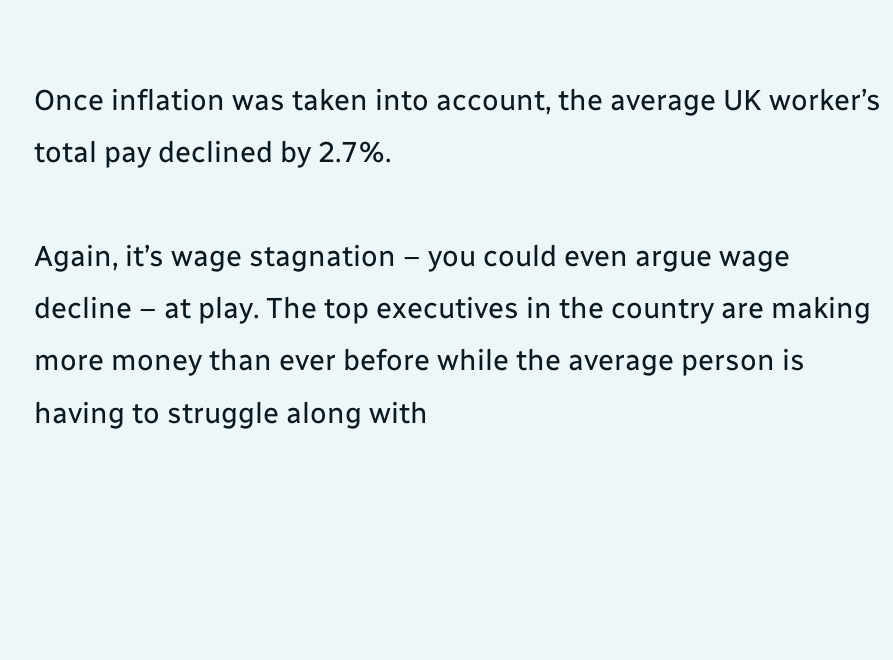Once inflation was taken into account, the average UK worker’s total pay declined by 2.7%.

Again, it’s wage stagnation – you could even argue wage decline – at play. The top executives in the country are making more money than ever before while the average person is having to struggle along with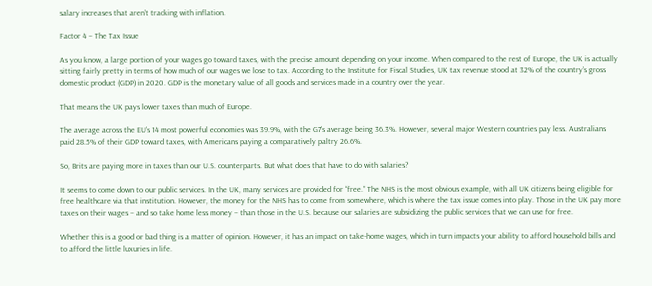salary increases that aren’t tracking with inflation.

Factor 4 – The Tax Issue

As you know, a large portion of your wages go toward taxes, with the precise amount depending on your income. When compared to the rest of Europe, the UK is actually sitting fairly pretty in terms of how much of our wages we lose to tax. According to the Institute for Fiscal Studies, UK tax revenue stood at 32% of the country’s gross domestic product (GDP) in 2020. GDP is the monetary value of all goods and services made in a country over the year.

That means the UK pays lower taxes than much of Europe.

The average across the EU’s 14 most powerful economies was 39.9%, with the G7’s average being 36.3%. However, several major Western countries pay less. Australians paid 28.5% of their GDP toward taxes, with Americans paying a comparatively paltry 26.6%.

So, Brits are paying more in taxes than our U.S. counterparts. But what does that have to do with salaries?

It seems to come down to our public services. In the UK, many services are provided for “free.” The NHS is the most obvious example, with all UK citizens being eligible for free healthcare via that institution. However, the money for the NHS has to come from somewhere, which is where the tax issue comes into play. Those in the UK pay more taxes on their wages – and so take home less money – than those in the U.S. because our salaries are subsidizing the public services that we can use for free.

Whether this is a good or bad thing is a matter of opinion. However, it has an impact on take-home wages, which in turn impacts your ability to afford household bills and to afford the little luxuries in life.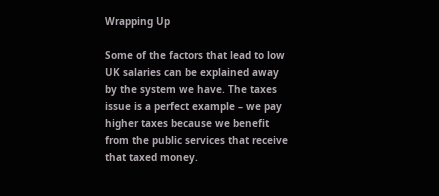Wrapping Up

Some of the factors that lead to low UK salaries can be explained away by the system we have. The taxes issue is a perfect example – we pay higher taxes because we benefit from the public services that receive that taxed money.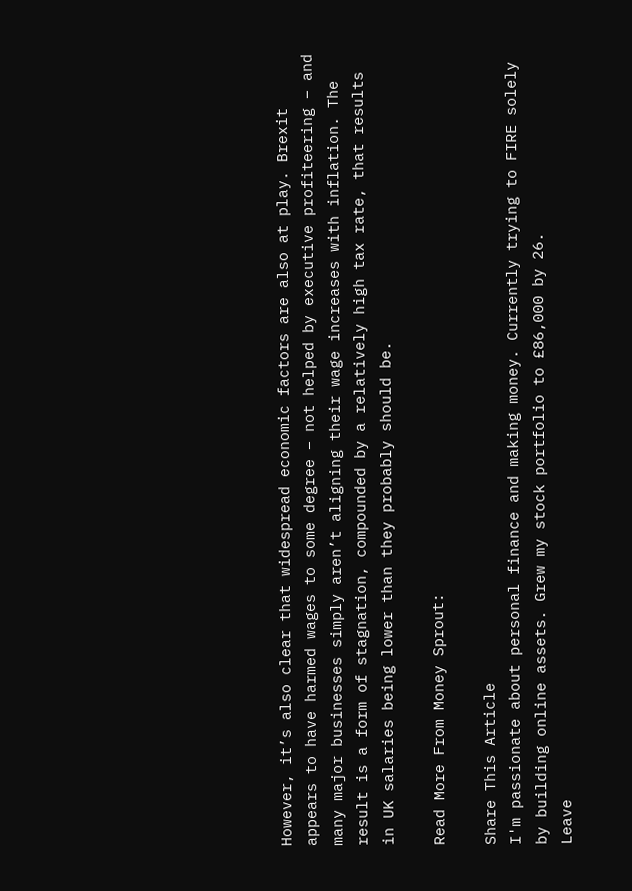However, it’s also clear that widespread economic factors are also at play. Brexit appears to have harmed wages to some degree – not helped by executive profiteering – and many major businesses simply aren’t aligning their wage increases with inflation. The result is a form of stagnation, compounded by a relatively high tax rate, that results in UK salaries being lower than they probably should be.

Read More From Money Sprout:

Share This Article
I'm passionate about personal finance and making money. Currently trying to FIRE solely by building online assets. Grew my stock portfolio to £86,000 by 26.
Leave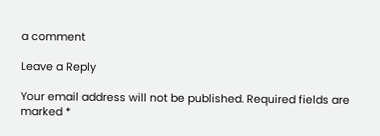a comment

Leave a Reply

Your email address will not be published. Required fields are marked *